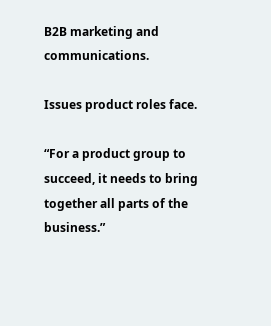B2B marketing and communications.

Issues product roles face.

“For a product group to succeed, it needs to bring together all parts of the business.”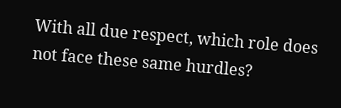With all due respect, which role does not face these same hurdles?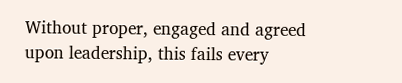Without proper, engaged and agreed upon leadership, this fails every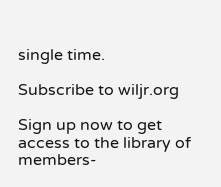single time.

Subscribe to wiljr.org

Sign up now to get access to the library of members-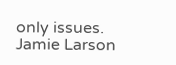only issues.
Jamie Larson